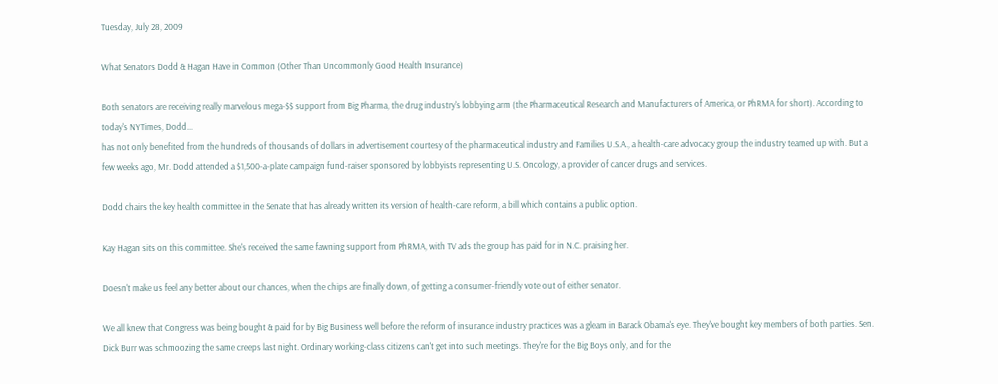Tuesday, July 28, 2009

What Senators Dodd & Hagan Have in Common (Other Than Uncommonly Good Health Insurance)

Both senators are receiving really marvelous mega-$$ support from Big Pharma, the drug industry's lobbying arm (the Pharmaceutical Research and Manufacturers of America, or PhRMA for short). According to today's NYTimes, Dodd...
has not only benefited from the hundreds of thousands of dollars in advertisement courtesy of the pharmaceutical industry and Families U.S.A., a health-care advocacy group the industry teamed up with. But a few weeks ago, Mr. Dodd attended a $1,500-a-plate campaign fund-raiser sponsored by lobbyists representing U.S. Oncology, a provider of cancer drugs and services.

Dodd chairs the key health committee in the Senate that has already written its version of health-care reform, a bill which contains a public option.

Kay Hagan sits on this committee. She's received the same fawning support from PhRMA, with TV ads the group has paid for in N.C. praising her.

Doesn't make us feel any better about our chances, when the chips are finally down, of getting a consumer-friendly vote out of either senator.

We all knew that Congress was being bought & paid for by Big Business well before the reform of insurance industry practices was a gleam in Barack Obama's eye. They've bought key members of both parties. Sen. Dick Burr was schmoozing the same creeps last night. Ordinary working-class citizens can't get into such meetings. They're for the Big Boys only, and for the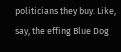politicians they buy. Like, say, the effing Blue Dog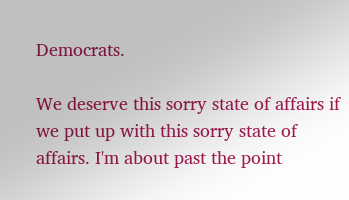Democrats.

We deserve this sorry state of affairs if we put up with this sorry state of affairs. I'm about past the point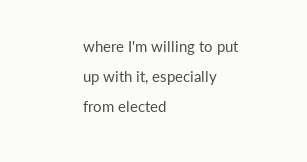where I'm willing to put up with it, especially from elected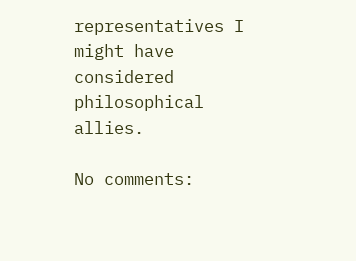representatives I might have considered philosophical allies.

No comments: